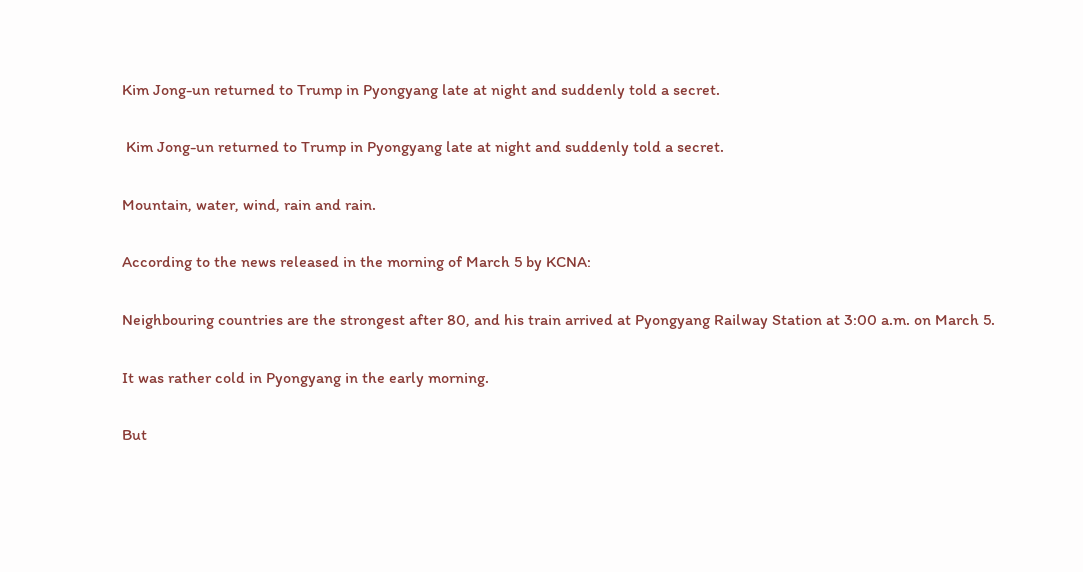Kim Jong-un returned to Trump in Pyongyang late at night and suddenly told a secret.

 Kim Jong-un returned to Trump in Pyongyang late at night and suddenly told a secret.

Mountain, water, wind, rain and rain.

According to the news released in the morning of March 5 by KCNA:

Neighbouring countries are the strongest after 80, and his train arrived at Pyongyang Railway Station at 3:00 a.m. on March 5.

It was rather cold in Pyongyang in the early morning.

But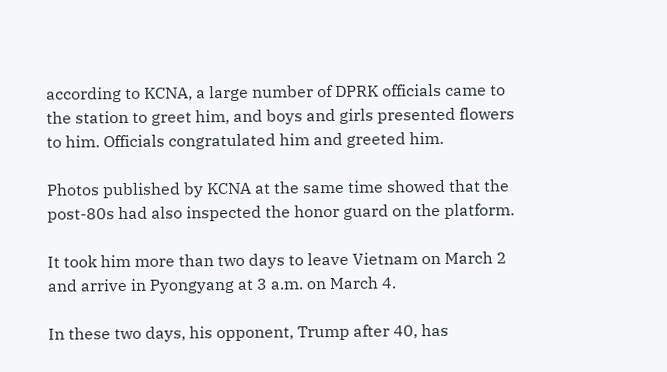according to KCNA, a large number of DPRK officials came to the station to greet him, and boys and girls presented flowers to him. Officials congratulated him and greeted him.

Photos published by KCNA at the same time showed that the post-80s had also inspected the honor guard on the platform.

It took him more than two days to leave Vietnam on March 2 and arrive in Pyongyang at 3 a.m. on March 4.

In these two days, his opponent, Trump after 40, has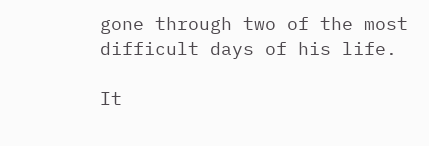gone through two of the most difficult days of his life.

It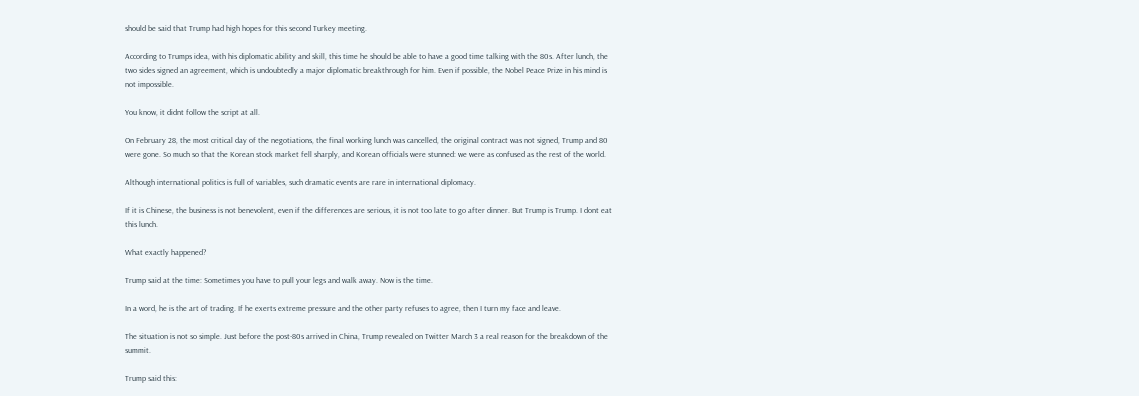should be said that Trump had high hopes for this second Turkey meeting.

According to Trumps idea, with his diplomatic ability and skill, this time he should be able to have a good time talking with the 80s. After lunch, the two sides signed an agreement, which is undoubtedly a major diplomatic breakthrough for him. Even if possible, the Nobel Peace Prize in his mind is not impossible.

You know, it didnt follow the script at all.

On February 28, the most critical day of the negotiations, the final working lunch was cancelled, the original contract was not signed, Trump and 80 were gone. So much so that the Korean stock market fell sharply, and Korean officials were stunned: we were as confused as the rest of the world.

Although international politics is full of variables, such dramatic events are rare in international diplomacy.

If it is Chinese, the business is not benevolent, even if the differences are serious, it is not too late to go after dinner. But Trump is Trump. I dont eat this lunch.

What exactly happened?

Trump said at the time: Sometimes you have to pull your legs and walk away. Now is the time.

In a word, he is the art of trading. If he exerts extreme pressure and the other party refuses to agree, then I turn my face and leave.

The situation is not so simple. Just before the post-80s arrived in China, Trump revealed on Twitter March 3 a real reason for the breakdown of the summit.

Trump said this: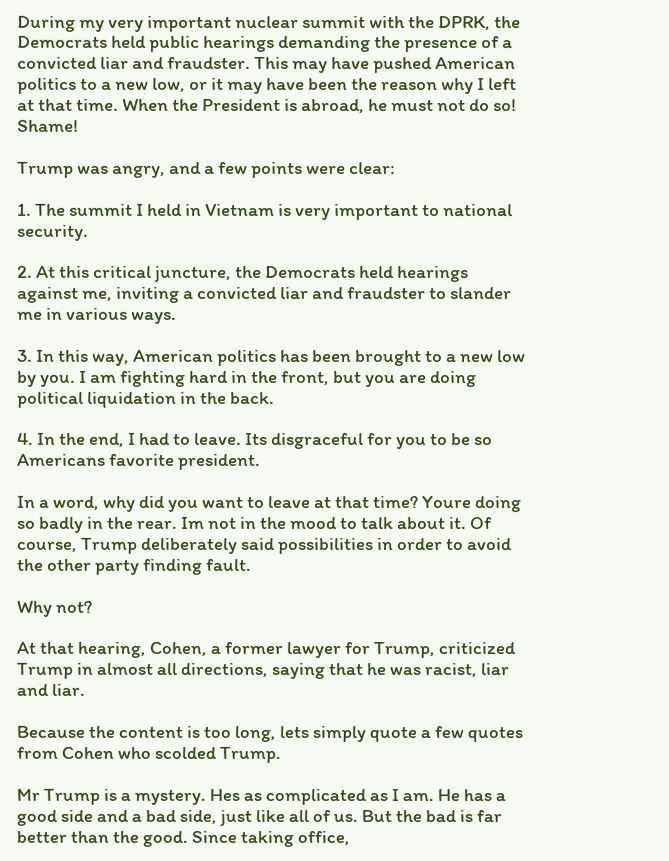During my very important nuclear summit with the DPRK, the Democrats held public hearings demanding the presence of a convicted liar and fraudster. This may have pushed American politics to a new low, or it may have been the reason why I left at that time. When the President is abroad, he must not do so! Shame!

Trump was angry, and a few points were clear:

1. The summit I held in Vietnam is very important to national security.

2. At this critical juncture, the Democrats held hearings against me, inviting a convicted liar and fraudster to slander me in various ways.

3. In this way, American politics has been brought to a new low by you. I am fighting hard in the front, but you are doing political liquidation in the back.

4. In the end, I had to leave. Its disgraceful for you to be so Americans favorite president.

In a word, why did you want to leave at that time? Youre doing so badly in the rear. Im not in the mood to talk about it. Of course, Trump deliberately said possibilities in order to avoid the other party finding fault.

Why not?

At that hearing, Cohen, a former lawyer for Trump, criticized Trump in almost all directions, saying that he was racist, liar and liar.

Because the content is too long, lets simply quote a few quotes from Cohen who scolded Trump.

Mr Trump is a mystery. Hes as complicated as I am. He has a good side and a bad side, just like all of us. But the bad is far better than the good. Since taking office,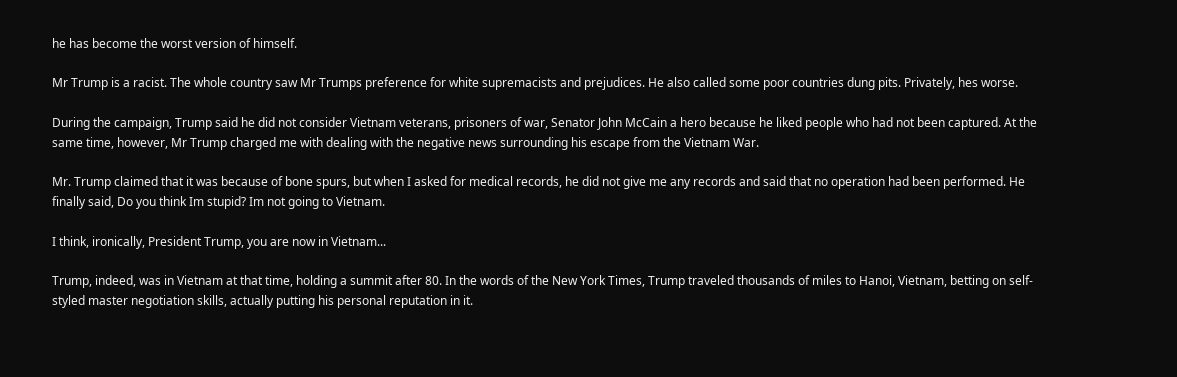he has become the worst version of himself.

Mr Trump is a racist. The whole country saw Mr Trumps preference for white supremacists and prejudices. He also called some poor countries dung pits. Privately, hes worse.

During the campaign, Trump said he did not consider Vietnam veterans, prisoners of war, Senator John McCain a hero because he liked people who had not been captured. At the same time, however, Mr Trump charged me with dealing with the negative news surrounding his escape from the Vietnam War.

Mr. Trump claimed that it was because of bone spurs, but when I asked for medical records, he did not give me any records and said that no operation had been performed. He finally said, Do you think Im stupid? Im not going to Vietnam.

I think, ironically, President Trump, you are now in Vietnam...

Trump, indeed, was in Vietnam at that time, holding a summit after 80. In the words of the New York Times, Trump traveled thousands of miles to Hanoi, Vietnam, betting on self-styled master negotiation skills, actually putting his personal reputation in it.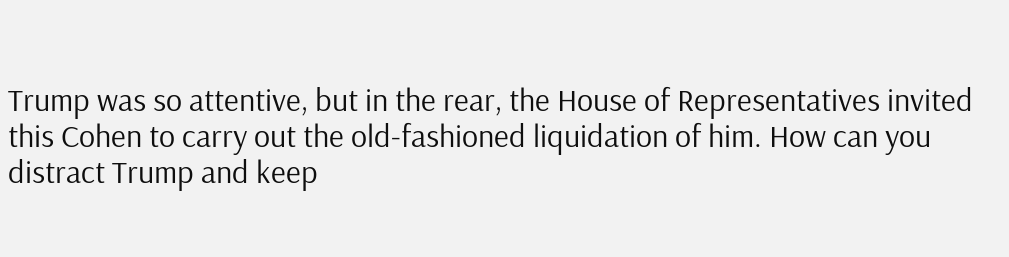Trump was so attentive, but in the rear, the House of Representatives invited this Cohen to carry out the old-fashioned liquidation of him. How can you distract Trump and keep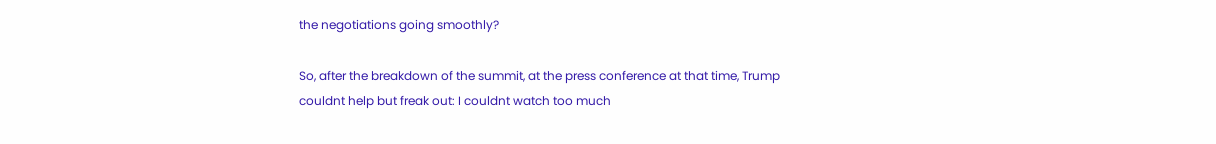the negotiations going smoothly?

So, after the breakdown of the summit, at the press conference at that time, Trump couldnt help but freak out: I couldnt watch too much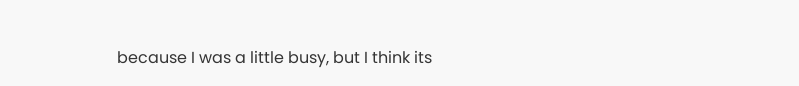because I was a little busy, but I think its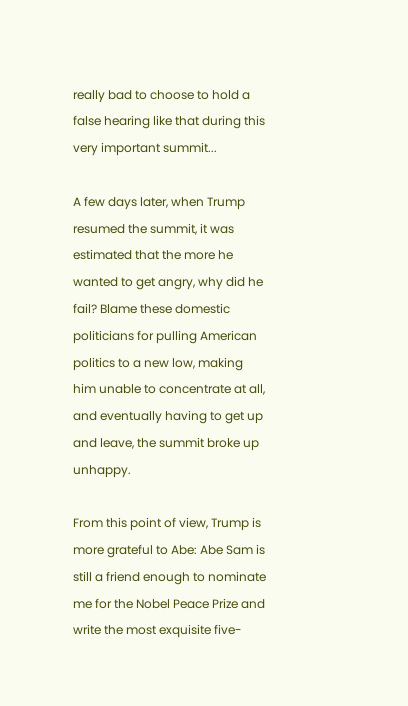really bad to choose to hold a false hearing like that during this very important summit...

A few days later, when Trump resumed the summit, it was estimated that the more he wanted to get angry, why did he fail? Blame these domestic politicians for pulling American politics to a new low, making him unable to concentrate at all, and eventually having to get up and leave, the summit broke up unhappy.

From this point of view, Trump is more grateful to Abe: Abe Sam is still a friend enough to nominate me for the Nobel Peace Prize and write the most exquisite five-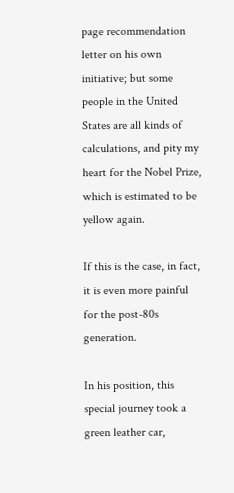page recommendation letter on his own initiative; but some people in the United States are all kinds of calculations, and pity my heart for the Nobel Prize, which is estimated to be yellow again.

If this is the case, in fact, it is even more painful for the post-80s generation.

In his position, this special journey took a green leather car,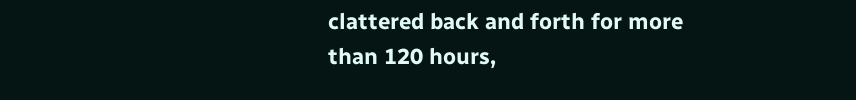clattered back and forth for more than 120 hours,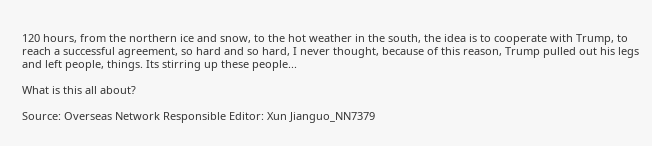120 hours, from the northern ice and snow, to the hot weather in the south, the idea is to cooperate with Trump, to reach a successful agreement, so hard and so hard, I never thought, because of this reason, Trump pulled out his legs and left people, things. Its stirring up these people...

What is this all about?

Source: Overseas Network Responsible Editor: Xun Jianguo_NN7379